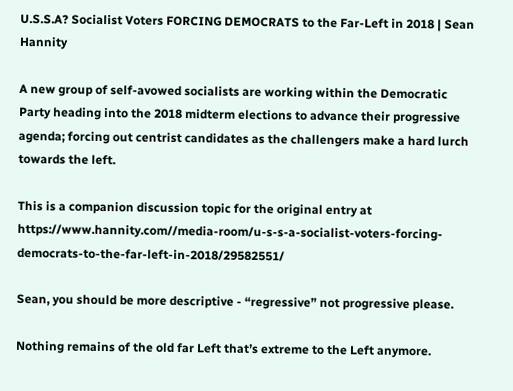U.S.S.A? Socialist Voters FORCING DEMOCRATS to the Far-Left in 2018 | Sean Hannity

A new group of self-avowed socialists are working within the Democratic Party heading into the 2018 midterm elections to advance their progressive agenda; forcing out centrist candidates as the challengers make a hard lurch towards the left.

This is a companion discussion topic for the original entry at https://www.hannity.com//media-room/u-s-s-a-socialist-voters-forcing-democrats-to-the-far-left-in-2018/29582551/

Sean, you should be more descriptive - “regressive” not progressive please.

Nothing remains of the old far Left that’s extreme to the Left anymore.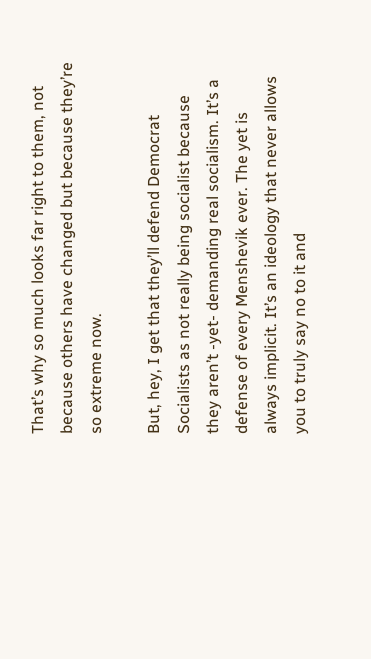That’s why so much looks far right to them, not because others have changed but because they’re so extreme now.

But, hey, I get that they’ll defend Democrat Socialists as not really being socialist because they aren’t -yet- demanding real socialism. It’s a defense of every Menshevik ever. The yet is always implicit. It’s an ideology that never allows you to truly say no to it and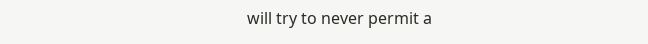will try to never permit a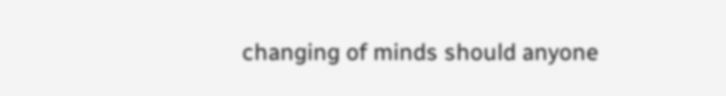changing of minds should anyone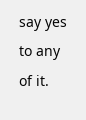say yes to any of it.